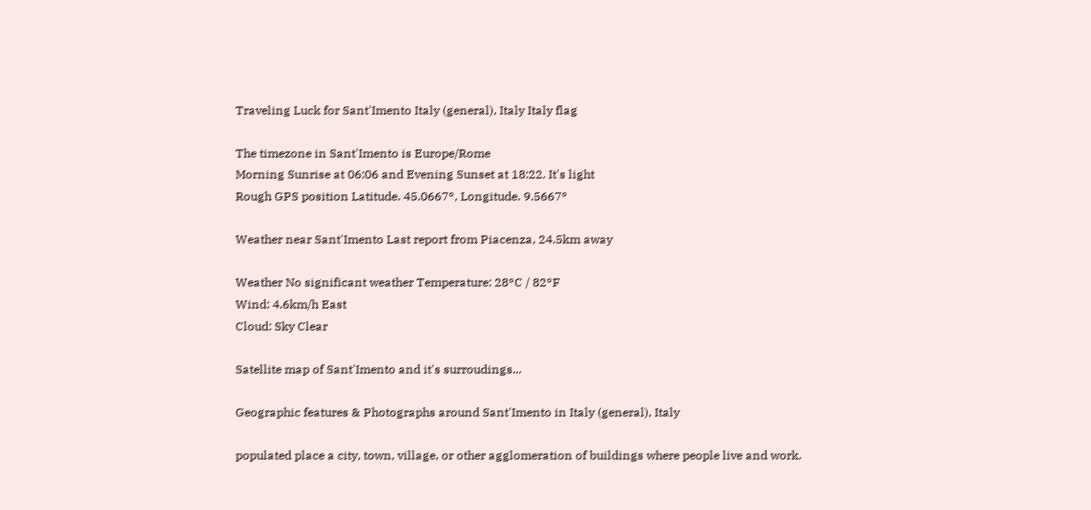Traveling Luck for Sant'Imento Italy (general), Italy Italy flag

The timezone in Sant'Imento is Europe/Rome
Morning Sunrise at 06:06 and Evening Sunset at 18:22. It's light
Rough GPS position Latitude. 45.0667°, Longitude. 9.5667°

Weather near Sant'Imento Last report from Piacenza, 24.5km away

Weather No significant weather Temperature: 28°C / 82°F
Wind: 4.6km/h East
Cloud: Sky Clear

Satellite map of Sant'Imento and it's surroudings...

Geographic features & Photographs around Sant'Imento in Italy (general), Italy

populated place a city, town, village, or other agglomeration of buildings where people live and work.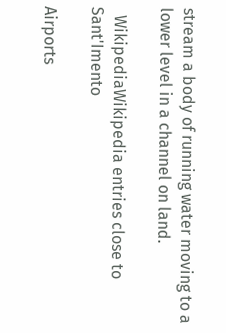stream a body of running water moving to a lower level in a channel on land.

  WikipediaWikipedia entries close to Sant'Imento

Airports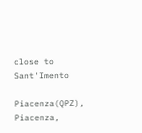close to Sant'Imento

Piacenza(QPZ), Piacenza,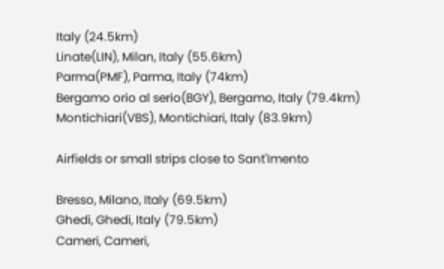Italy (24.5km)
Linate(LIN), Milan, Italy (55.6km)
Parma(PMF), Parma, Italy (74km)
Bergamo orio al serio(BGY), Bergamo, Italy (79.4km)
Montichiari(VBS), Montichiari, Italy (83.9km)

Airfields or small strips close to Sant'Imento

Bresso, Milano, Italy (69.5km)
Ghedi, Ghedi, Italy (79.5km)
Cameri, Cameri,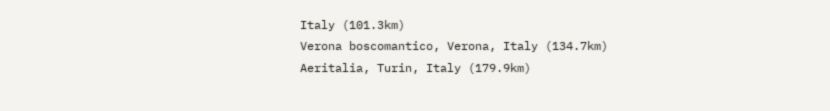Italy (101.3km)
Verona boscomantico, Verona, Italy (134.7km)
Aeritalia, Turin, Italy (179.9km)